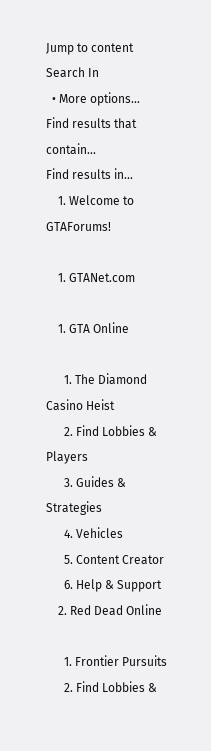Jump to content
Search In
  • More options...
Find results that contain...
Find results in...
    1. Welcome to GTAForums!

    1. GTANet.com

    1. GTA Online

      1. The Diamond Casino Heist
      2. Find Lobbies & Players
      3. Guides & Strategies
      4. Vehicles
      5. Content Creator
      6. Help & Support
    2. Red Dead Online

      1. Frontier Pursuits
      2. Find Lobbies &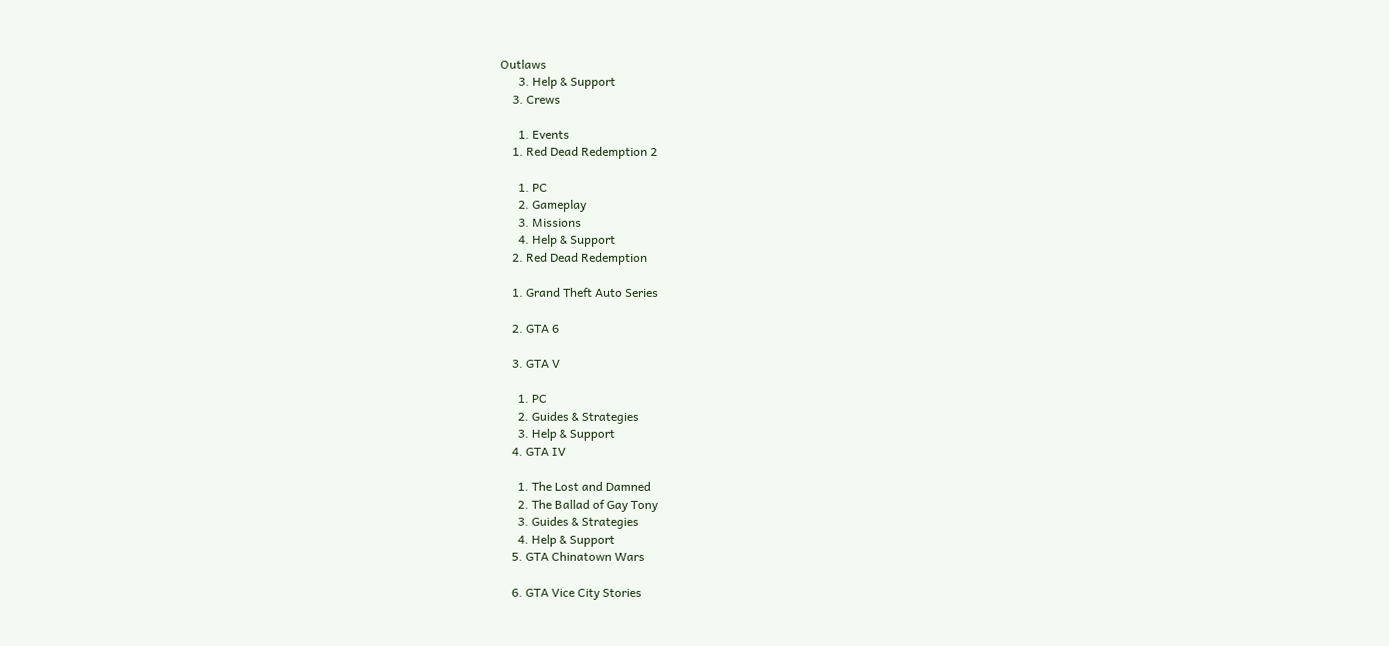Outlaws
      3. Help & Support
    3. Crews

      1. Events
    1. Red Dead Redemption 2

      1. PC
      2. Gameplay
      3. Missions
      4. Help & Support
    2. Red Dead Redemption

    1. Grand Theft Auto Series

    2. GTA 6

    3. GTA V

      1. PC
      2. Guides & Strategies
      3. Help & Support
    4. GTA IV

      1. The Lost and Damned
      2. The Ballad of Gay Tony
      3. Guides & Strategies
      4. Help & Support
    5. GTA Chinatown Wars

    6. GTA Vice City Stories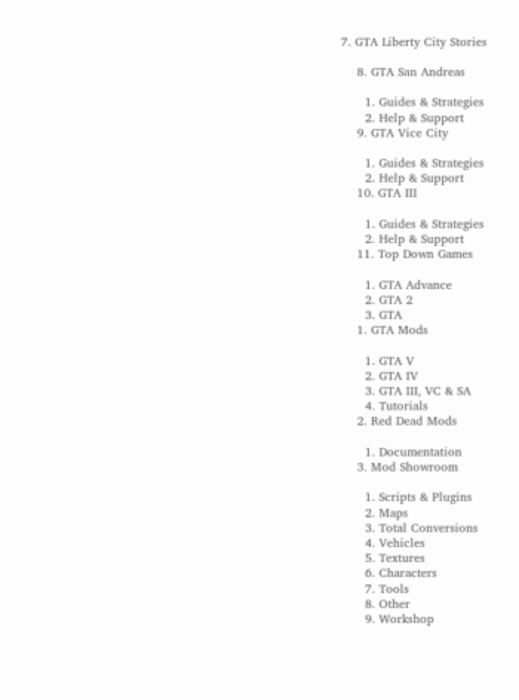7. GTA Liberty City Stories

    8. GTA San Andreas

      1. Guides & Strategies
      2. Help & Support
    9. GTA Vice City

      1. Guides & Strategies
      2. Help & Support
    10. GTA III

      1. Guides & Strategies
      2. Help & Support
    11. Top Down Games

      1. GTA Advance
      2. GTA 2
      3. GTA
    1. GTA Mods

      1. GTA V
      2. GTA IV
      3. GTA III, VC & SA
      4. Tutorials
    2. Red Dead Mods

      1. Documentation
    3. Mod Showroom

      1. Scripts & Plugins
      2. Maps
      3. Total Conversions
      4. Vehicles
      5. Textures
      6. Characters
      7. Tools
      8. Other
      9. Workshop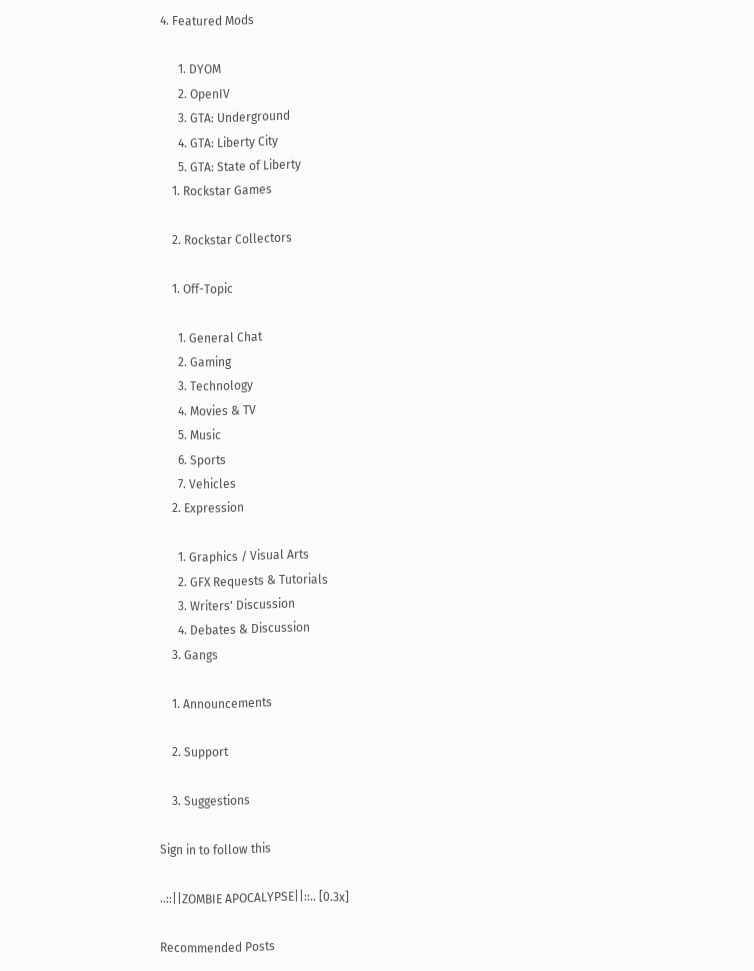4. Featured Mods

      1. DYOM
      2. OpenIV
      3. GTA: Underground
      4. GTA: Liberty City
      5. GTA: State of Liberty
    1. Rockstar Games

    2. Rockstar Collectors

    1. Off-Topic

      1. General Chat
      2. Gaming
      3. Technology
      4. Movies & TV
      5. Music
      6. Sports
      7. Vehicles
    2. Expression

      1. Graphics / Visual Arts
      2. GFX Requests & Tutorials
      3. Writers' Discussion
      4. Debates & Discussion
    3. Gangs

    1. Announcements

    2. Support

    3. Suggestions

Sign in to follow this

..::||ZOMBIE APOCALYPSE||::.. [0.3x]

Recommended Posts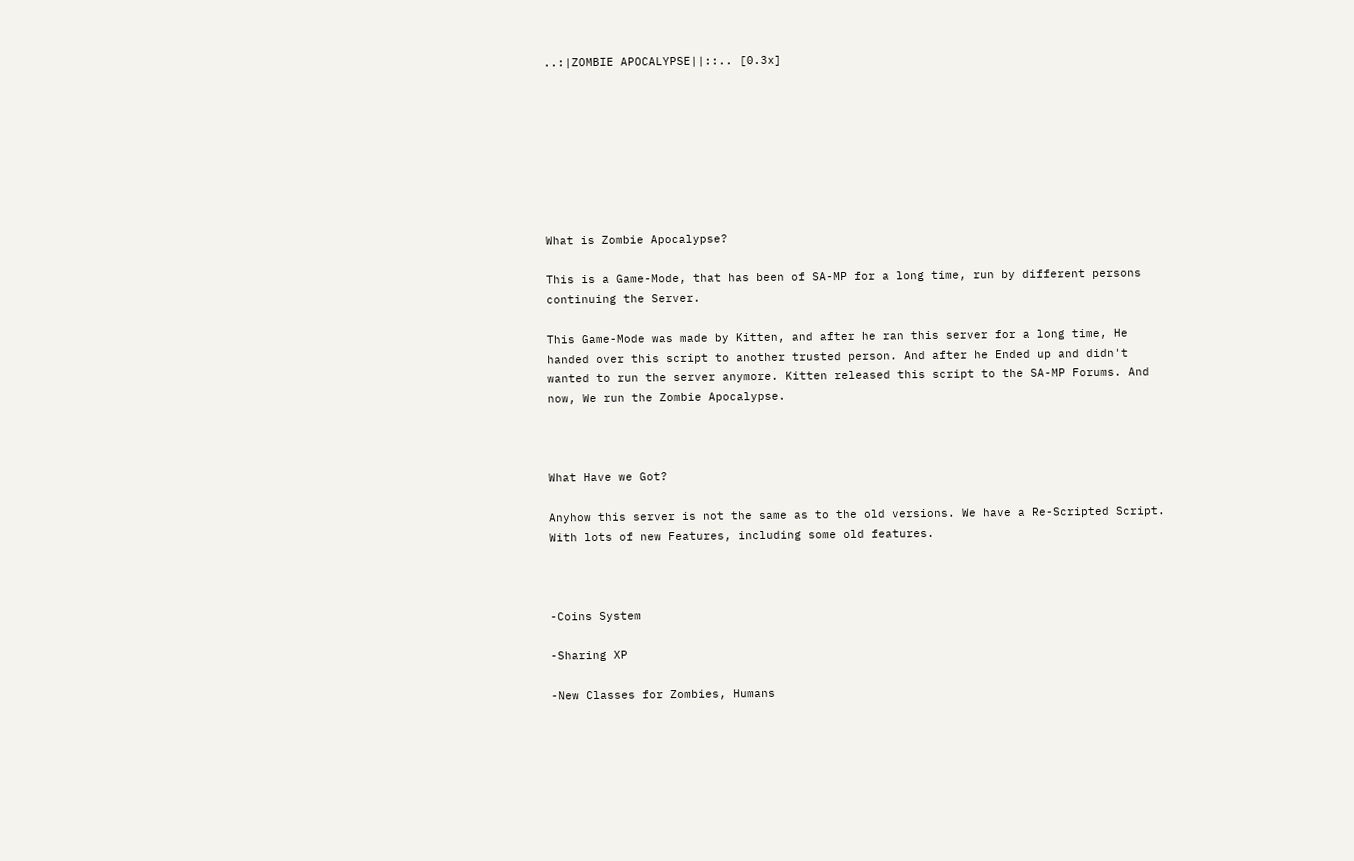..:|ZOMBIE APOCALYPSE||::.. [0.3x]








What is Zombie Apocalypse?

This is a Game-Mode, that has been of SA-MP for a long time, run by different persons continuing the Server.

This Game-Mode was made by Kitten, and after he ran this server for a long time, He handed over this script to another trusted person. And after he Ended up and didn't wanted to run the server anymore. Kitten released this script to the SA-MP Forums. And now, We run the Zombie Apocalypse.



What Have we Got?

Anyhow this server is not the same as to the old versions. We have a Re-Scripted Script. With lots of new Features, including some old features.



-Coins System

-Sharing XP

-New Classes for Zombies, Humans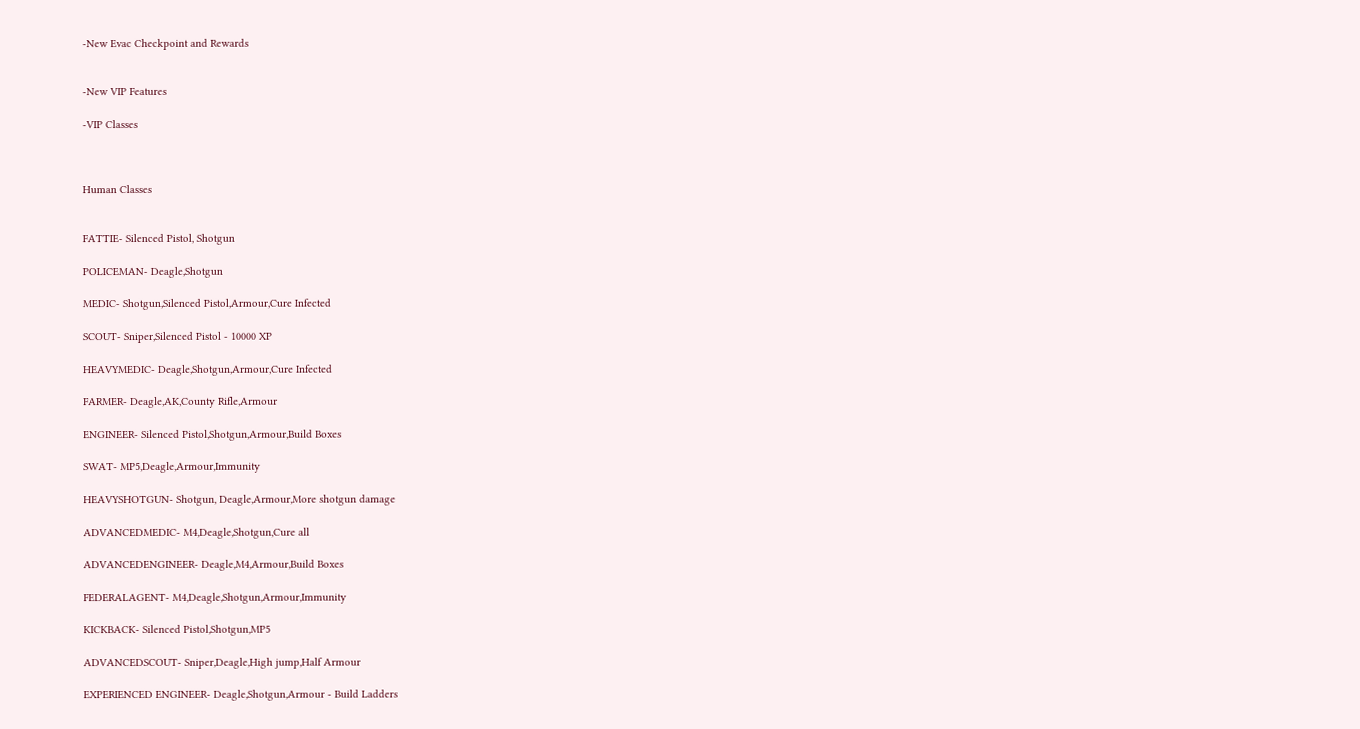-New Evac Checkpoint and Rewards


-New VIP Features

-VIP Classes



Human Classes


FATTIE- Silenced Pistol, Shotgun

POLICEMAN- Deagle,Shotgun

MEDIC- Shotgun,Silenced Pistol,Armour,Cure Infected

SCOUT- Sniper,Silenced Pistol - 10000 XP

HEAVYMEDIC- Deagle,Shotgun,Armour,Cure Infected

FARMER- Deagle,AK,County Rifle,Armour

ENGINEER- Silenced Pistol,Shotgun,Armour,Build Boxes

SWAT- MP5,Deagle,Armour,Immunity

HEAVYSHOTGUN- Shotgun, Deagle,Armour,More shotgun damage

ADVANCEDMEDIC- M4,Deagle,Shotgun,Cure all

ADVANCEDENGINEER- Deagle,M4,Armour,Build Boxes

FEDERALAGENT- M4,Deagle,Shotgun,Armour,Immunity

KICKBACK- Silenced Pistol,Shotgun,MP5

ADVANCEDSCOUT- Sniper,Deagle,High jump,Half Armour

EXPERIENCED ENGINEER- Deagle,Shotgun,Armour - Build Ladders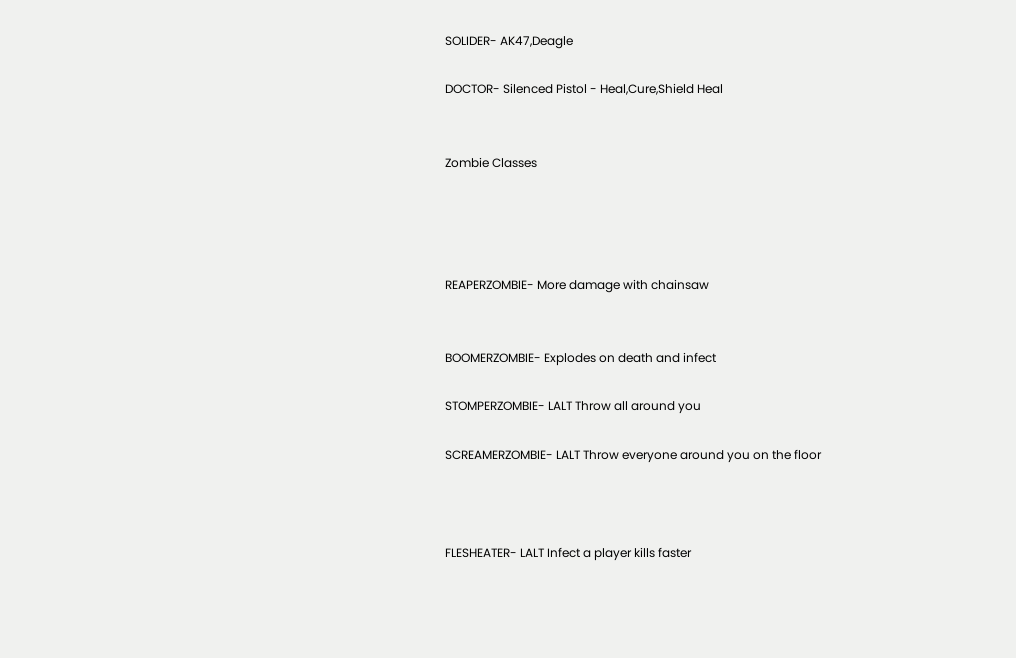SOLIDER- AK47,Deagle

DOCTOR- Silenced Pistol - Heal,Cure,Shield Heal


Zombie Classes




REAPERZOMBIE- More damage with chainsaw


BOOMERZOMBIE- Explodes on death and infect

STOMPERZOMBIE- LALT Throw all around you

SCREAMERZOMBIE- LALT Throw everyone around you on the floor



FLESHEATER- LALT Infect a player kills faster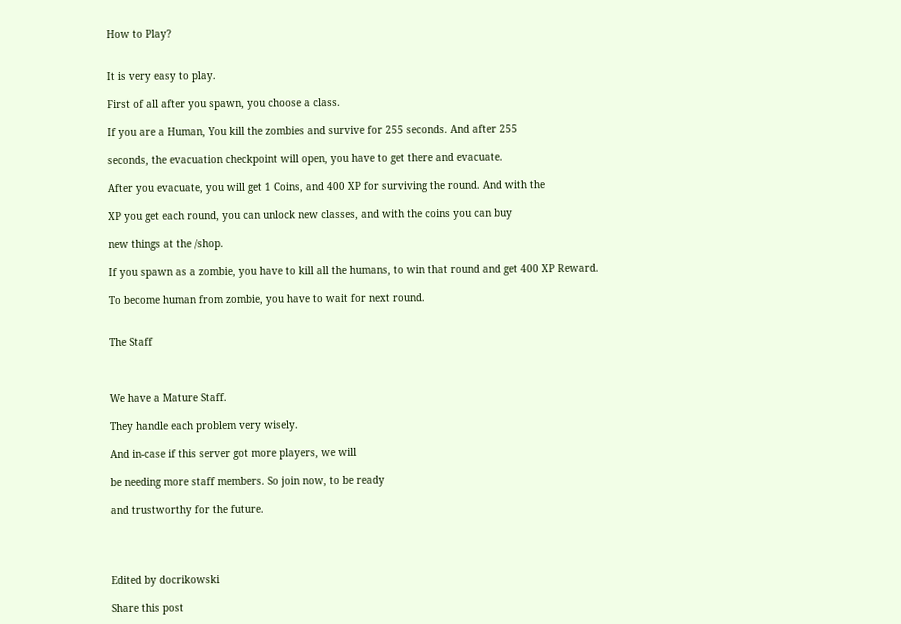How to Play?


It is very easy to play.

First of all after you spawn, you choose a class.

If you are a Human, You kill the zombies and survive for 255 seconds. And after 255

seconds, the evacuation checkpoint will open, you have to get there and evacuate.

After you evacuate, you will get 1 Coins, and 400 XP for surviving the round. And with the

XP you get each round, you can unlock new classes, and with the coins you can buy

new things at the /shop.

If you spawn as a zombie, you have to kill all the humans, to win that round and get 400 XP Reward.

To become human from zombie, you have to wait for next round.


The Staff



We have a Mature Staff.

They handle each problem very wisely.

And in-case if this server got more players, we will

be needing more staff members. So join now, to be ready

and trustworthy for the future.




Edited by docrikowski

Share this post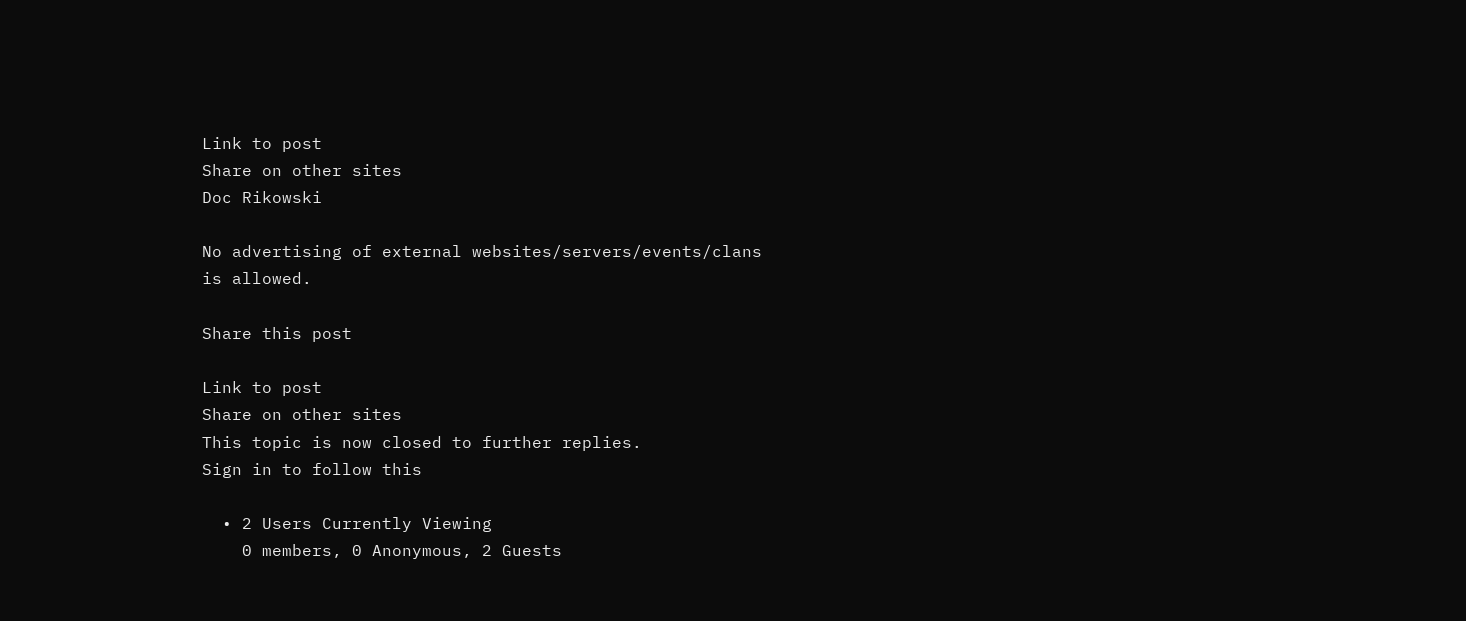Link to post
Share on other sites
Doc Rikowski

No advertising of external websites/servers/events/clans is allowed.

Share this post

Link to post
Share on other sites
This topic is now closed to further replies.
Sign in to follow this

  • 2 Users Currently Viewing
    0 members, 0 Anonymous, 2 Guests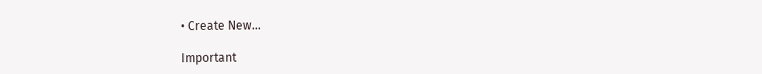• Create New...

Important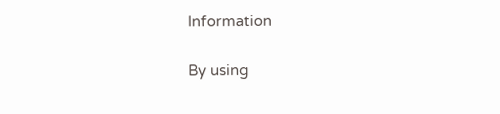Information

By using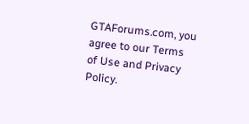GTAForums.com, you agree to our Terms of Use and Privacy Policy.